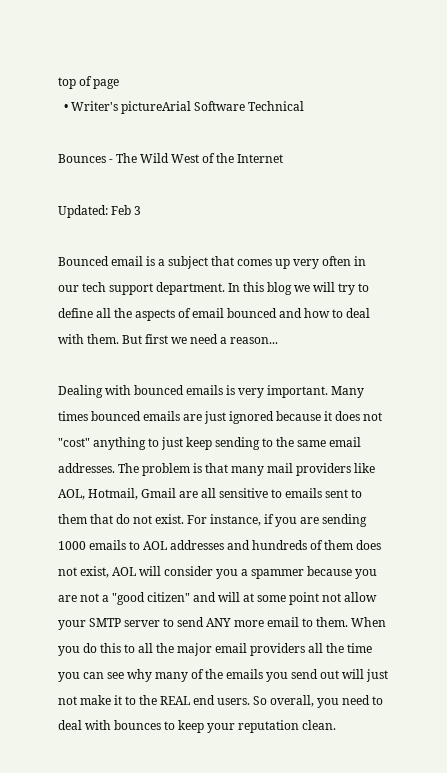top of page
  • Writer's pictureArial Software Technical

Bounces - The Wild West of the Internet

Updated: Feb 3

Bounced email is a subject that comes up very often in our tech support department. In this blog we will try to define all the aspects of email bounced and how to deal with them. But first we need a reason...

Dealing with bounced emails is very important. Many times bounced emails are just ignored because it does not "cost" anything to just keep sending to the same email addresses. The problem is that many mail providers like AOL, Hotmail, Gmail are all sensitive to emails sent to them that do not exist. For instance, if you are sending 1000 emails to AOL addresses and hundreds of them does not exist, AOL will consider you a spammer because you are not a "good citizen" and will at some point not allow your SMTP server to send ANY more email to them. When you do this to all the major email providers all the time you can see why many of the emails you send out will just not make it to the REAL end users. So overall, you need to deal with bounces to keep your reputation clean.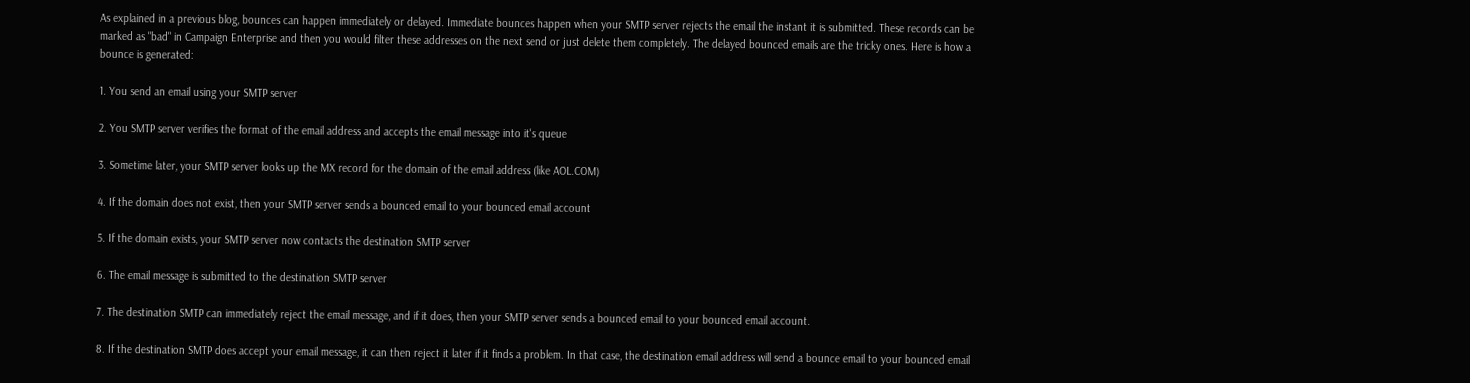As explained in a previous blog, bounces can happen immediately or delayed. Immediate bounces happen when your SMTP server rejects the email the instant it is submitted. These records can be marked as "bad" in Campaign Enterprise and then you would filter these addresses on the next send or just delete them completely. The delayed bounced emails are the tricky ones. Here is how a bounce is generated:

1. You send an email using your SMTP server

2. You SMTP server verifies the format of the email address and accepts the email message into it's queue

3. Sometime later, your SMTP server looks up the MX record for the domain of the email address (like AOL.COM)

4. If the domain does not exist, then your SMTP server sends a bounced email to your bounced email account

5. If the domain exists, your SMTP server now contacts the destination SMTP server

6. The email message is submitted to the destination SMTP server

7. The destination SMTP can immediately reject the email message, and if it does, then your SMTP server sends a bounced email to your bounced email account.

8. If the destination SMTP does accept your email message, it can then reject it later if it finds a problem. In that case, the destination email address will send a bounce email to your bounced email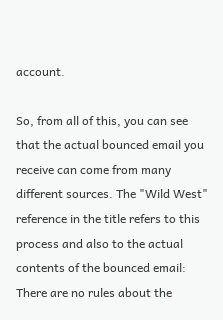account.

So, from all of this, you can see that the actual bounced email you receive can come from many different sources. The "Wild West" reference in the title refers to this process and also to the actual contents of the bounced email: There are no rules about the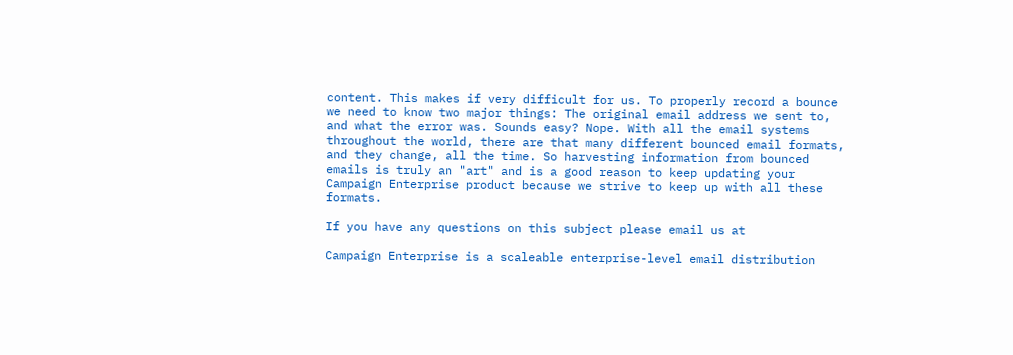content. This makes if very difficult for us. To properly record a bounce we need to know two major things: The original email address we sent to, and what the error was. Sounds easy? Nope. With all the email systems throughout the world, there are that many different bounced email formats, and they change, all the time. So harvesting information from bounced emails is truly an "art" and is a good reason to keep updating your Campaign Enterprise product because we strive to keep up with all these formats.

If you have any questions on this subject please email us at

Campaign Enterprise is a scaleable enterprise-level email distribution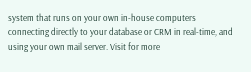system that runs on your own in-house computers connecting directly to your database or CRM in real-time, and using your own mail server. Visit for more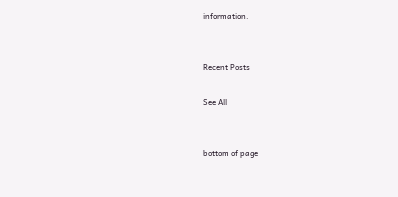information.


Recent Posts

See All


bottom of page